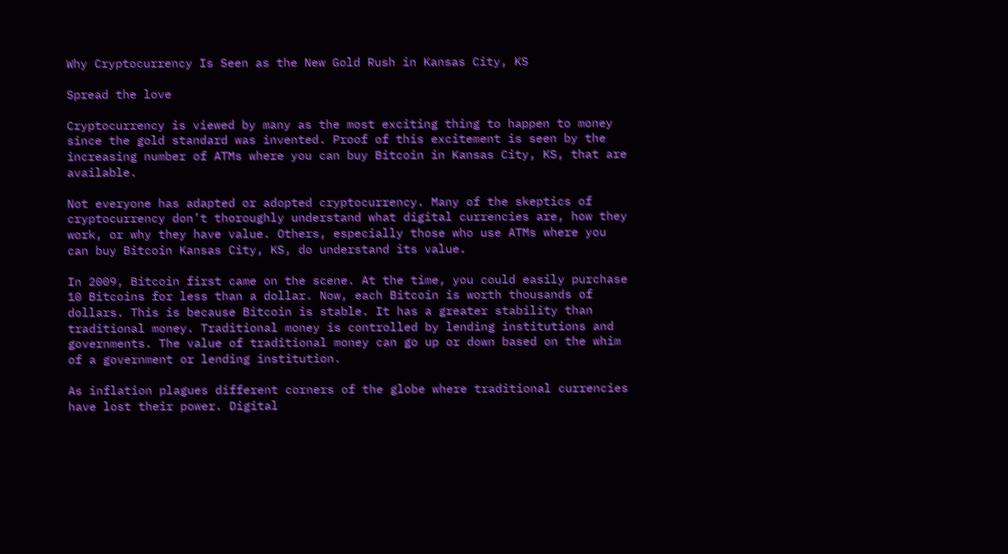Why Cryptocurrency Is Seen as the New Gold Rush in Kansas City, KS

Spread the love

Cryptocurrency is viewed by many as the most exciting thing to happen to money since the gold standard was invented. Proof of this excitement is seen by the increasing number of ATMs where you can buy Bitcoin in Kansas City, KS, that are available.

Not everyone has adapted or adopted cryptocurrency. Many of the skeptics of cryptocurrency don’t thoroughly understand what digital currencies are, how they work, or why they have value. Others, especially those who use ATMs where you can buy Bitcoin Kansas City, KS, do understand its value.

In 2009, Bitcoin first came on the scene. At the time, you could easily purchase 10 Bitcoins for less than a dollar. Now, each Bitcoin is worth thousands of dollars. This is because Bitcoin is stable. It has a greater stability than traditional money. Traditional money is controlled by lending institutions and governments. The value of traditional money can go up or down based on the whim of a government or lending institution.

As inflation plagues different corners of the globe where traditional currencies have lost their power. Digital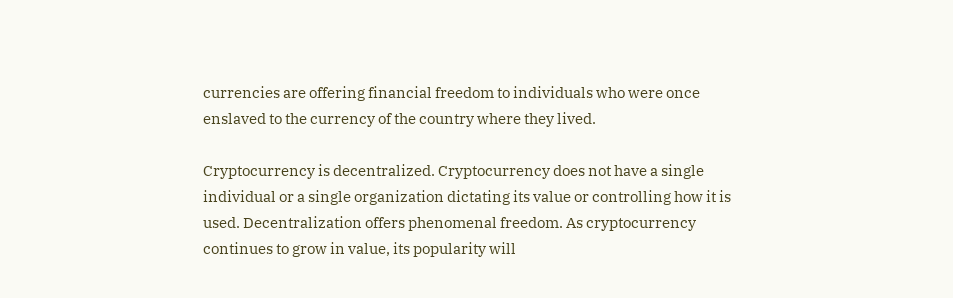currencies are offering financial freedom to individuals who were once enslaved to the currency of the country where they lived.

Cryptocurrency is decentralized. Cryptocurrency does not have a single individual or a single organization dictating its value or controlling how it is used. Decentralization offers phenomenal freedom. As cryptocurrency continues to grow in value, its popularity will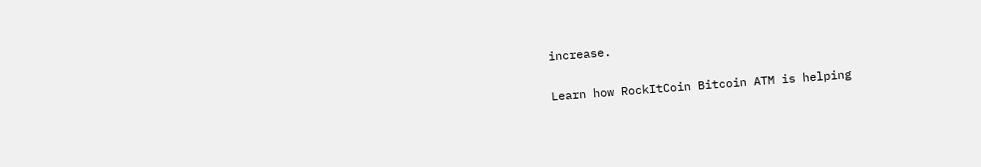increase.

Learn how RockItCoin Bitcoin ATM is helping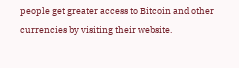people get greater access to Bitcoin and other currencies by visiting their website.